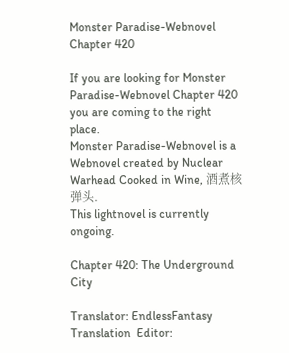Monster Paradise-Webnovel Chapter 420

If you are looking for Monster Paradise-Webnovel Chapter 420 you are coming to the right place.
Monster Paradise-Webnovel is a Webnovel created by Nuclear Warhead Cooked in Wine, 酒煮核弹头.
This lightnovel is currently ongoing.

Chapter 420: The Underground City

Translator: EndlessFantasy Translation  Editor: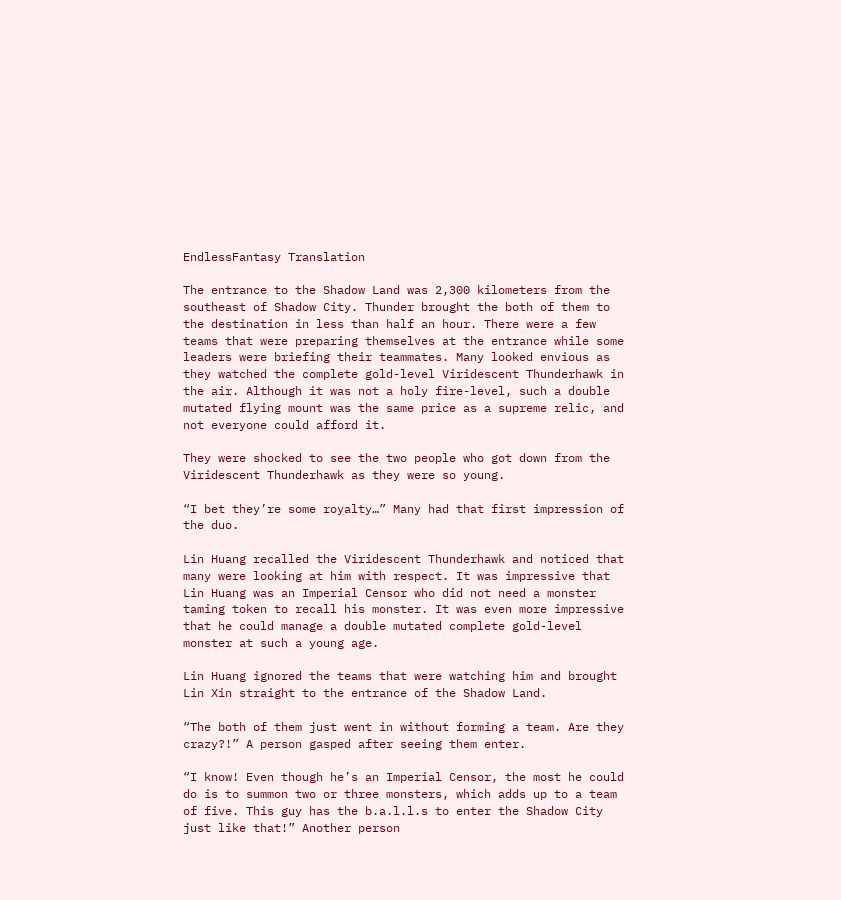EndlessFantasy Translation

The entrance to the Shadow Land was 2,300 kilometers from the southeast of Shadow City. Thunder brought the both of them to the destination in less than half an hour. There were a few teams that were preparing themselves at the entrance while some leaders were briefing their teammates. Many looked envious as they watched the complete gold-level Viridescent Thunderhawk in the air. Although it was not a holy fire-level, such a double mutated flying mount was the same price as a supreme relic, and not everyone could afford it.

They were shocked to see the two people who got down from the Viridescent Thunderhawk as they were so young.

“I bet they’re some royalty…” Many had that first impression of the duo.

Lin Huang recalled the Viridescent Thunderhawk and noticed that many were looking at him with respect. It was impressive that Lin Huang was an Imperial Censor who did not need a monster taming token to recall his monster. It was even more impressive that he could manage a double mutated complete gold-level monster at such a young age.

Lin Huang ignored the teams that were watching him and brought Lin Xin straight to the entrance of the Shadow Land.

“The both of them just went in without forming a team. Are they crazy?!” A person gasped after seeing them enter.

“I know! Even though he’s an Imperial Censor, the most he could do is to summon two or three monsters, which adds up to a team of five. This guy has the b.a.l.l.s to enter the Shadow City just like that!” Another person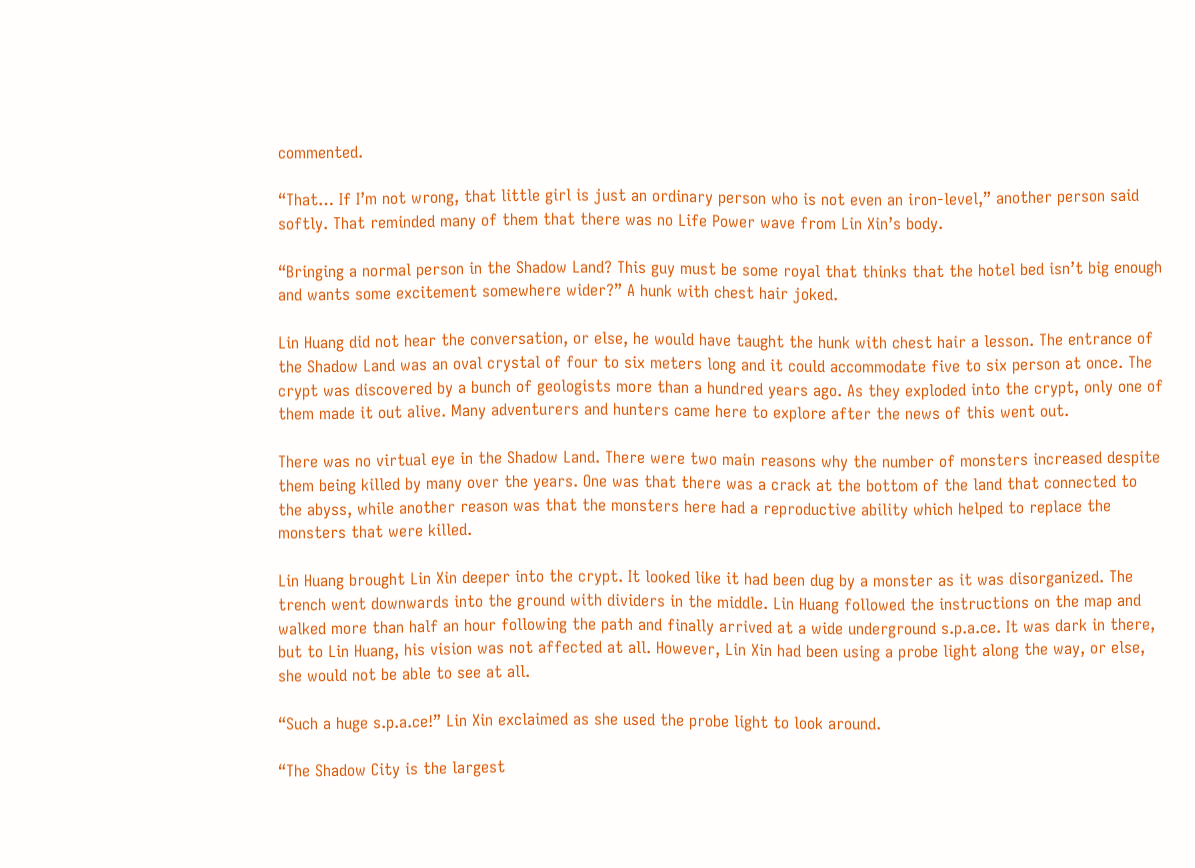commented.

“That… If I’m not wrong, that little girl is just an ordinary person who is not even an iron-level,” another person said softly. That reminded many of them that there was no Life Power wave from Lin Xin’s body.

“Bringing a normal person in the Shadow Land? This guy must be some royal that thinks that the hotel bed isn’t big enough and wants some excitement somewhere wider?” A hunk with chest hair joked.

Lin Huang did not hear the conversation, or else, he would have taught the hunk with chest hair a lesson. The entrance of the Shadow Land was an oval crystal of four to six meters long and it could accommodate five to six person at once. The crypt was discovered by a bunch of geologists more than a hundred years ago. As they exploded into the crypt, only one of them made it out alive. Many adventurers and hunters came here to explore after the news of this went out.

There was no virtual eye in the Shadow Land. There were two main reasons why the number of monsters increased despite them being killed by many over the years. One was that there was a crack at the bottom of the land that connected to the abyss, while another reason was that the monsters here had a reproductive ability which helped to replace the monsters that were killed.

Lin Huang brought Lin Xin deeper into the crypt. It looked like it had been dug by a monster as it was disorganized. The trench went downwards into the ground with dividers in the middle. Lin Huang followed the instructions on the map and walked more than half an hour following the path and finally arrived at a wide underground s.p.a.ce. It was dark in there, but to Lin Huang, his vision was not affected at all. However, Lin Xin had been using a probe light along the way, or else, she would not be able to see at all.

“Such a huge s.p.a.ce!” Lin Xin exclaimed as she used the probe light to look around.

“The Shadow City is the largest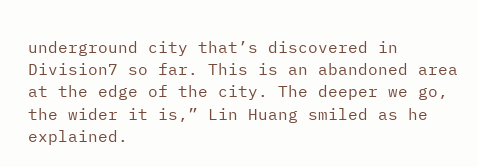underground city that’s discovered in Division7 so far. This is an abandoned area at the edge of the city. The deeper we go, the wider it is,” Lin Huang smiled as he explained.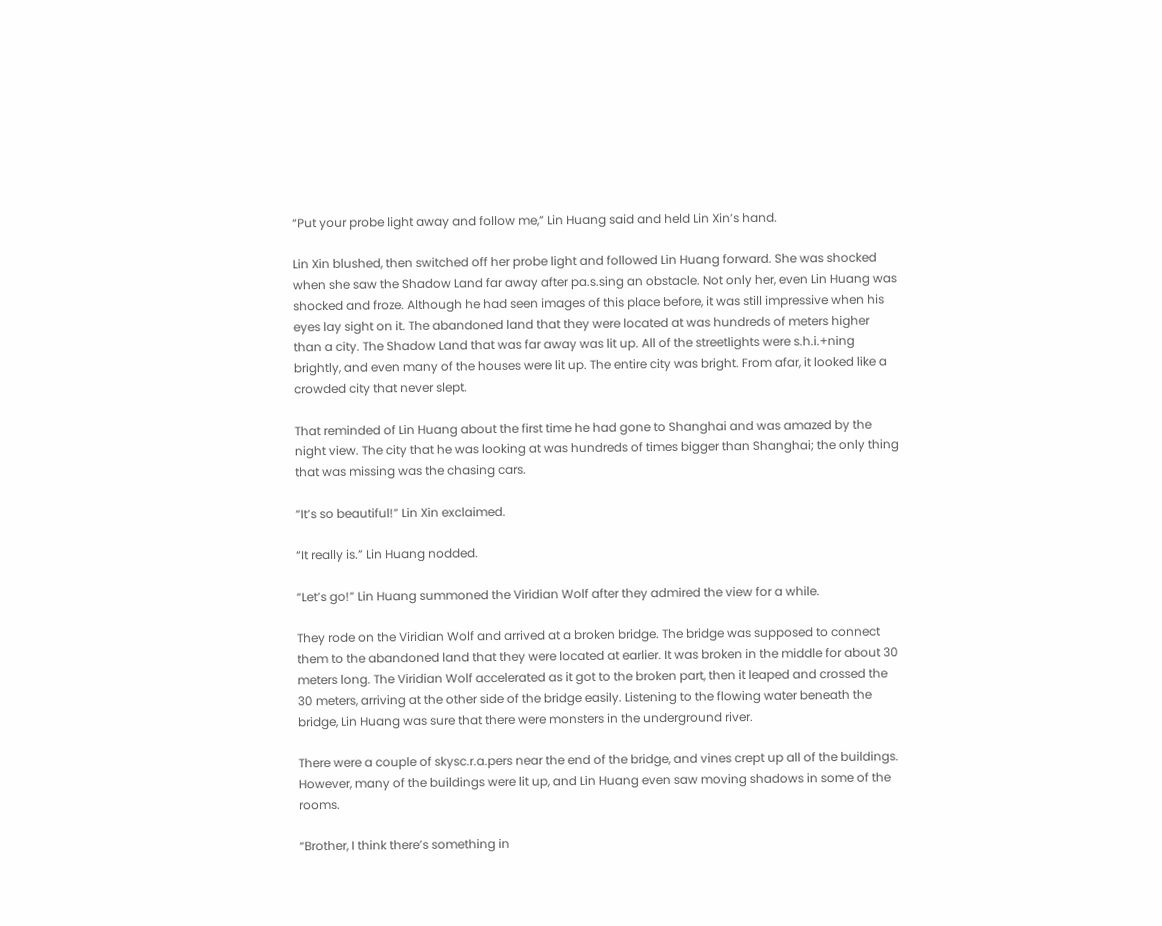“Put your probe light away and follow me,” Lin Huang said and held Lin Xin’s hand.

Lin Xin blushed, then switched off her probe light and followed Lin Huang forward. She was shocked when she saw the Shadow Land far away after pa.s.sing an obstacle. Not only her, even Lin Huang was shocked and froze. Although he had seen images of this place before, it was still impressive when his eyes lay sight on it. The abandoned land that they were located at was hundreds of meters higher than a city. The Shadow Land that was far away was lit up. All of the streetlights were s.h.i.+ning brightly, and even many of the houses were lit up. The entire city was bright. From afar, it looked like a crowded city that never slept.

That reminded of Lin Huang about the first time he had gone to Shanghai and was amazed by the night view. The city that he was looking at was hundreds of times bigger than Shanghai; the only thing that was missing was the chasing cars.

“It’s so beautiful!” Lin Xin exclaimed.

“It really is.” Lin Huang nodded.

“Let’s go!” Lin Huang summoned the Viridian Wolf after they admired the view for a while.

They rode on the Viridian Wolf and arrived at a broken bridge. The bridge was supposed to connect them to the abandoned land that they were located at earlier. It was broken in the middle for about 30 meters long. The Viridian Wolf accelerated as it got to the broken part, then it leaped and crossed the 30 meters, arriving at the other side of the bridge easily. Listening to the flowing water beneath the bridge, Lin Huang was sure that there were monsters in the underground river.

There were a couple of skysc.r.a.pers near the end of the bridge, and vines crept up all of the buildings. However, many of the buildings were lit up, and Lin Huang even saw moving shadows in some of the rooms.

“Brother, I think there’s something in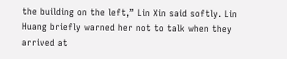the building on the left,” Lin Xin said softly. Lin Huang briefly warned her not to talk when they arrived at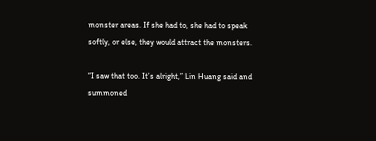monster areas. If she had to, she had to speak softly, or else, they would attract the monsters.

“I saw that too. It’s alright,” Lin Huang said and summoned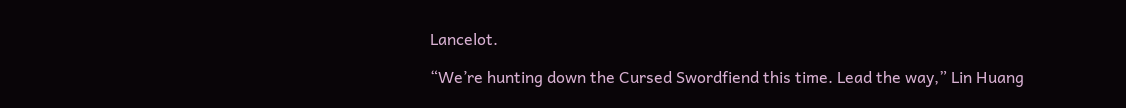Lancelot.

“We’re hunting down the Cursed Swordfiend this time. Lead the way,” Lin Huang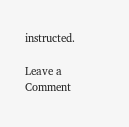instructed.

Leave a Comment